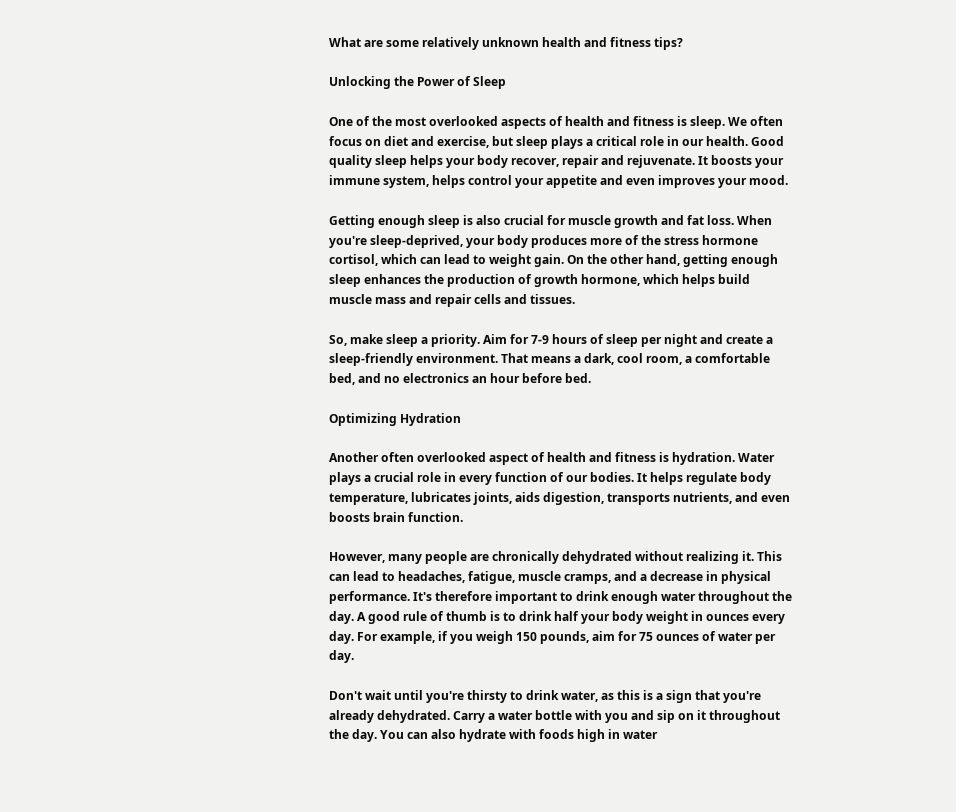What are some relatively unknown health and fitness tips?

Unlocking the Power of Sleep

One of the most overlooked aspects of health and fitness is sleep. We often focus on diet and exercise, but sleep plays a critical role in our health. Good quality sleep helps your body recover, repair and rejuvenate. It boosts your immune system, helps control your appetite and even improves your mood.

Getting enough sleep is also crucial for muscle growth and fat loss. When you're sleep-deprived, your body produces more of the stress hormone cortisol, which can lead to weight gain. On the other hand, getting enough sleep enhances the production of growth hormone, which helps build muscle mass and repair cells and tissues.

So, make sleep a priority. Aim for 7-9 hours of sleep per night and create a sleep-friendly environment. That means a dark, cool room, a comfortable bed, and no electronics an hour before bed.

Optimizing Hydration

Another often overlooked aspect of health and fitness is hydration. Water plays a crucial role in every function of our bodies. It helps regulate body temperature, lubricates joints, aids digestion, transports nutrients, and even boosts brain function.

However, many people are chronically dehydrated without realizing it. This can lead to headaches, fatigue, muscle cramps, and a decrease in physical performance. It's therefore important to drink enough water throughout the day. A good rule of thumb is to drink half your body weight in ounces every day. For example, if you weigh 150 pounds, aim for 75 ounces of water per day.

Don't wait until you're thirsty to drink water, as this is a sign that you're already dehydrated. Carry a water bottle with you and sip on it throughout the day. You can also hydrate with foods high in water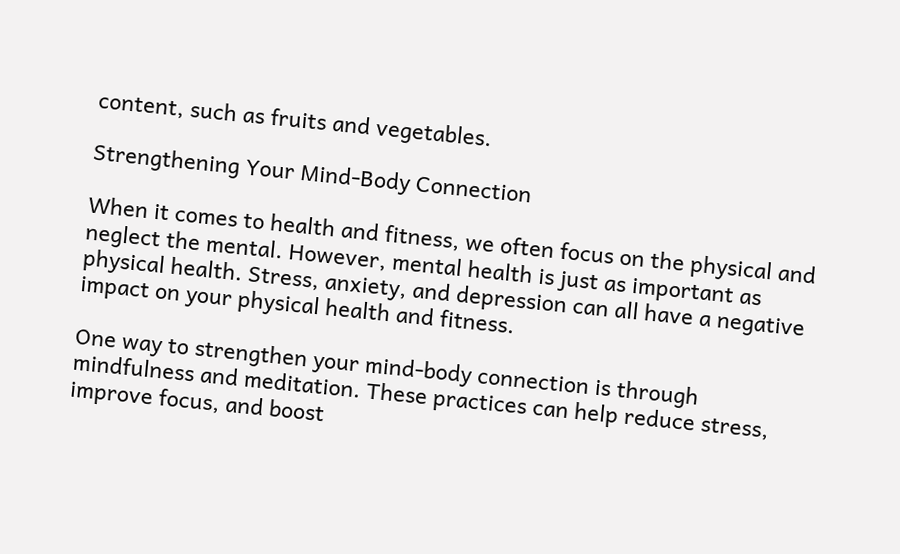content, such as fruits and vegetables.

Strengthening Your Mind-Body Connection

When it comes to health and fitness, we often focus on the physical and neglect the mental. However, mental health is just as important as physical health. Stress, anxiety, and depression can all have a negative impact on your physical health and fitness.

One way to strengthen your mind-body connection is through mindfulness and meditation. These practices can help reduce stress, improve focus, and boost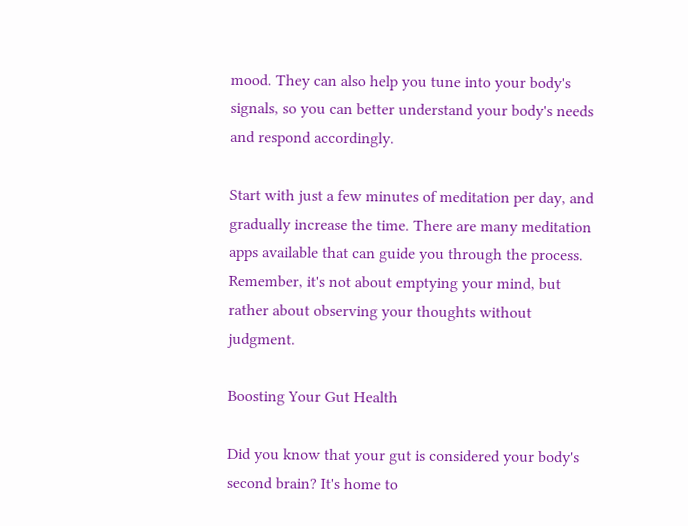mood. They can also help you tune into your body's signals, so you can better understand your body's needs and respond accordingly.

Start with just a few minutes of meditation per day, and gradually increase the time. There are many meditation apps available that can guide you through the process. Remember, it's not about emptying your mind, but rather about observing your thoughts without judgment.

Boosting Your Gut Health

Did you know that your gut is considered your body's second brain? It's home to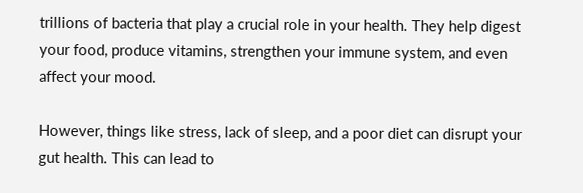trillions of bacteria that play a crucial role in your health. They help digest your food, produce vitamins, strengthen your immune system, and even affect your mood.

However, things like stress, lack of sleep, and a poor diet can disrupt your gut health. This can lead to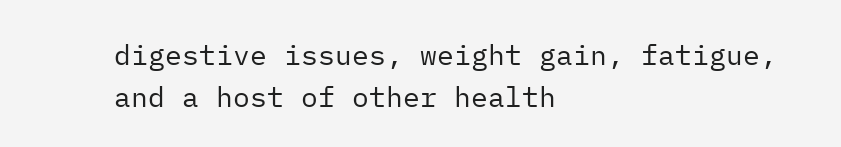digestive issues, weight gain, fatigue, and a host of other health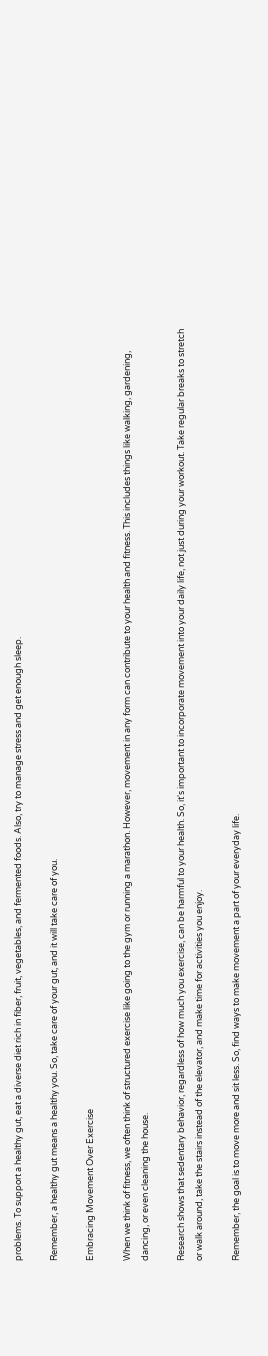problems. To support a healthy gut, eat a diverse diet rich in fiber, fruit, vegetables, and fermented foods. Also, try to manage stress and get enough sleep.

Remember, a healthy gut means a healthy you. So, take care of your gut, and it will take care of you.

Embracing Movement Over Exercise

When we think of fitness, we often think of structured exercise like going to the gym or running a marathon. However, movement in any form can contribute to your health and fitness. This includes things like walking, gardening, dancing, or even cleaning the house.

Research shows that sedentary behavior, regardless of how much you exercise, can be harmful to your health. So, it's important to incorporate movement into your daily life, not just during your workout. Take regular breaks to stretch or walk around, take the stairs instead of the elevator, and make time for activities you enjoy.

Remember, the goal is to move more and sit less. So, find ways to make movement a part of your everyday life.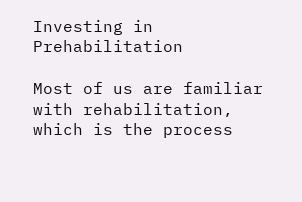Investing in Prehabilitation

Most of us are familiar with rehabilitation, which is the process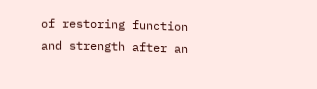of restoring function and strength after an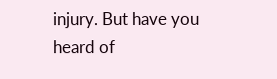injury. But have you heard of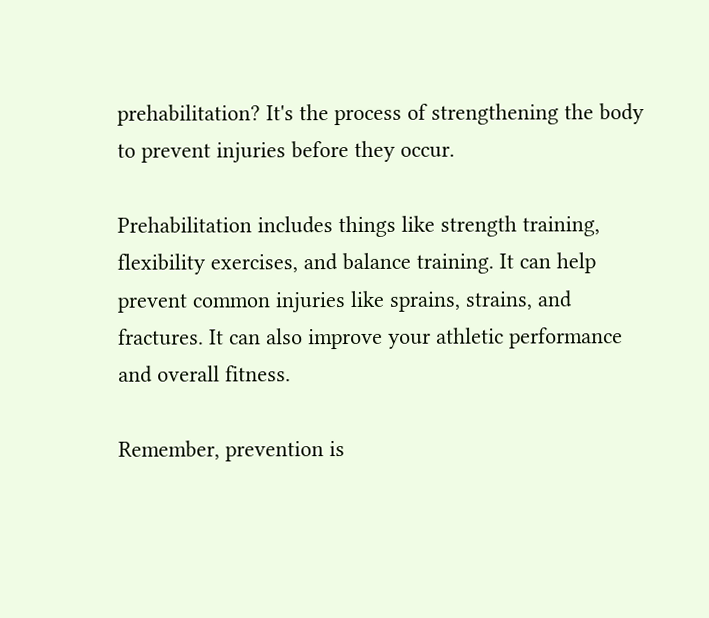prehabilitation? It's the process of strengthening the body to prevent injuries before they occur.

Prehabilitation includes things like strength training, flexibility exercises, and balance training. It can help prevent common injuries like sprains, strains, and fractures. It can also improve your athletic performance and overall fitness.

Remember, prevention is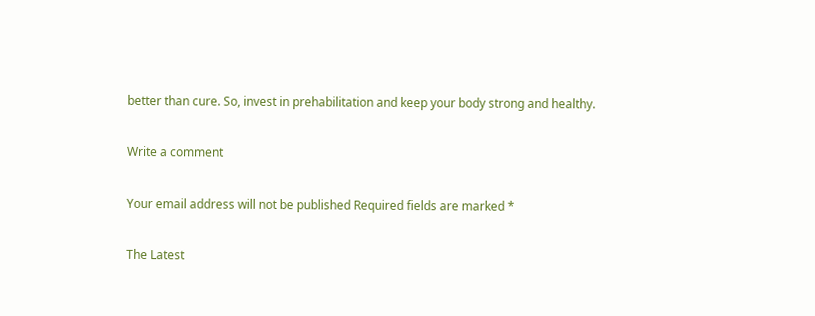better than cure. So, invest in prehabilitation and keep your body strong and healthy.

Write a comment

Your email address will not be published Required fields are marked *

The Latest